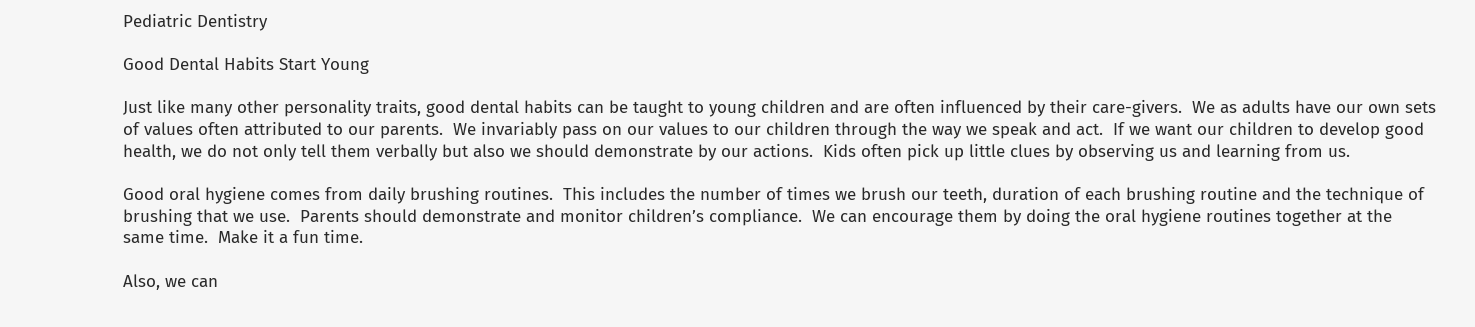Pediatric Dentistry

Good Dental Habits Start Young

Just like many other personality traits, good dental habits can be taught to young children and are often influenced by their care-givers.  We as adults have our own sets of values often attributed to our parents.  We invariably pass on our values to our children through the way we speak and act.  If we want our children to develop good health, we do not only tell them verbally but also we should demonstrate by our actions.  Kids often pick up little clues by observing us and learning from us.

Good oral hygiene comes from daily brushing routines.  This includes the number of times we brush our teeth, duration of each brushing routine and the technique of brushing that we use.  Parents should demonstrate and monitor children’s compliance.  We can encourage them by doing the oral hygiene routines together at the same time.  Make it a fun time.

Also, we can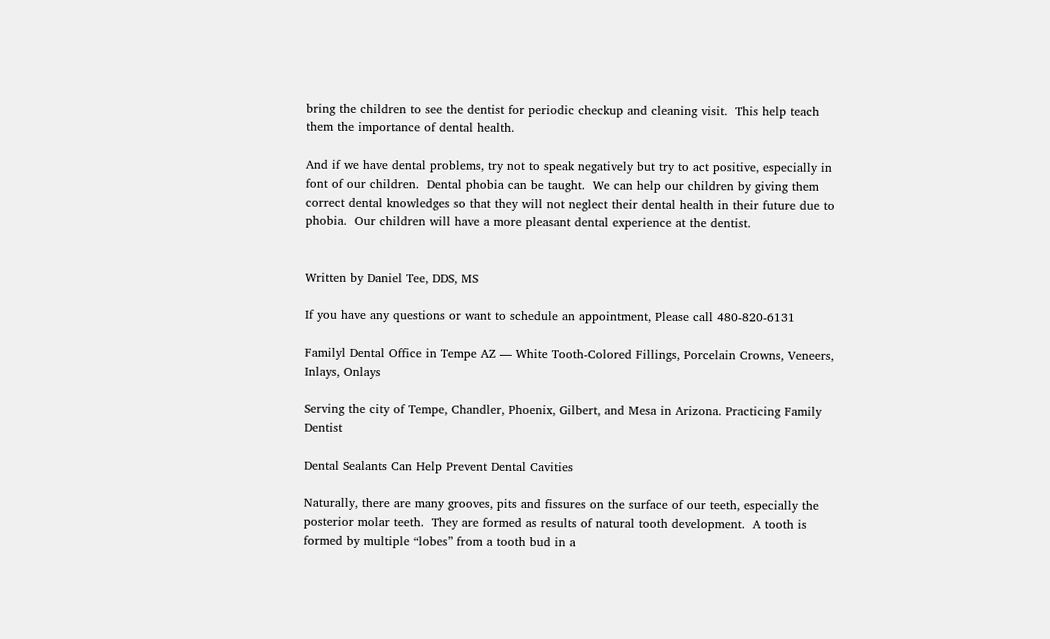bring the children to see the dentist for periodic checkup and cleaning visit.  This help teach them the importance of dental health.

And if we have dental problems, try not to speak negatively but try to act positive, especially in font of our children.  Dental phobia can be taught.  We can help our children by giving them correct dental knowledges so that they will not neglect their dental health in their future due to phobia.  Our children will have a more pleasant dental experience at the dentist.


Written by Daniel Tee, DDS, MS

If you have any questions or want to schedule an appointment, Please call 480-820-6131

Familyl Dental Office in Tempe AZ — White Tooth-Colored Fillings, Porcelain Crowns, Veneers, Inlays, Onlays

Serving the city of Tempe, Chandler, Phoenix, Gilbert, and Mesa in Arizona. Practicing Family Dentist

Dental Sealants Can Help Prevent Dental Cavities

Naturally, there are many grooves, pits and fissures on the surface of our teeth, especially the posterior molar teeth.  They are formed as results of natural tooth development.  A tooth is formed by multiple “lobes” from a tooth bud in a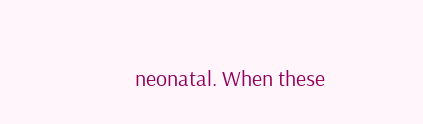neonatal. When these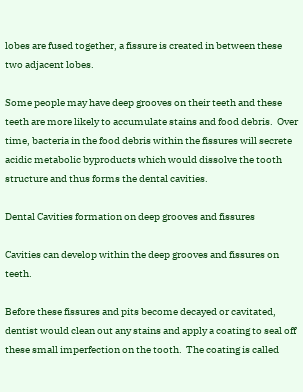lobes are fused together, a fissure is created in between these two adjacent lobes.

Some people may have deep grooves on their teeth and these teeth are more likely to accumulate stains and food debris.  Over time, bacteria in the food debris within the fissures will secrete acidic metabolic byproducts which would dissolve the tooth structure and thus forms the dental cavities.

Dental Cavities formation on deep grooves and fissures

Cavities can develop within the deep grooves and fissures on teeth.

Before these fissures and pits become decayed or cavitated, dentist would clean out any stains and apply a coating to seal off these small imperfection on the tooth.  The coating is called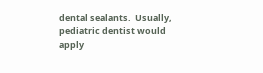dental sealants.  Usually, pediatric dentist would apply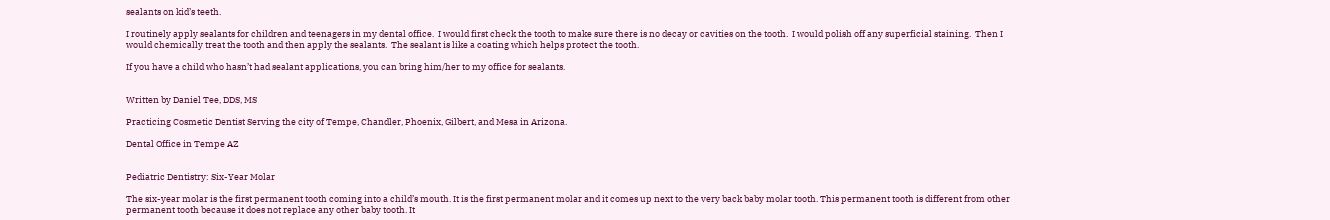sealants on kid’s teeth.

I routinely apply sealants for children and teenagers in my dental office.  I would first check the tooth to make sure there is no decay or cavities on the tooth.  I would polish off any superficial staining.  Then I would chemically treat the tooth and then apply the sealants.  The sealant is like a coating which helps protect the tooth.

If you have a child who hasn’t had sealant applications, you can bring him/her to my office for sealants.


Written by Daniel Tee, DDS, MS

Practicing Cosmetic Dentist Serving the city of Tempe, Chandler, Phoenix, Gilbert, and Mesa in Arizona.

Dental Office in Tempe AZ


Pediatric Dentistry: Six-Year Molar

The six-year molar is the first permanent tooth coming into a child’s mouth. It is the first permanent molar and it comes up next to the very back baby molar tooth. This permanent tooth is different from other permanent tooth because it does not replace any other baby tooth. It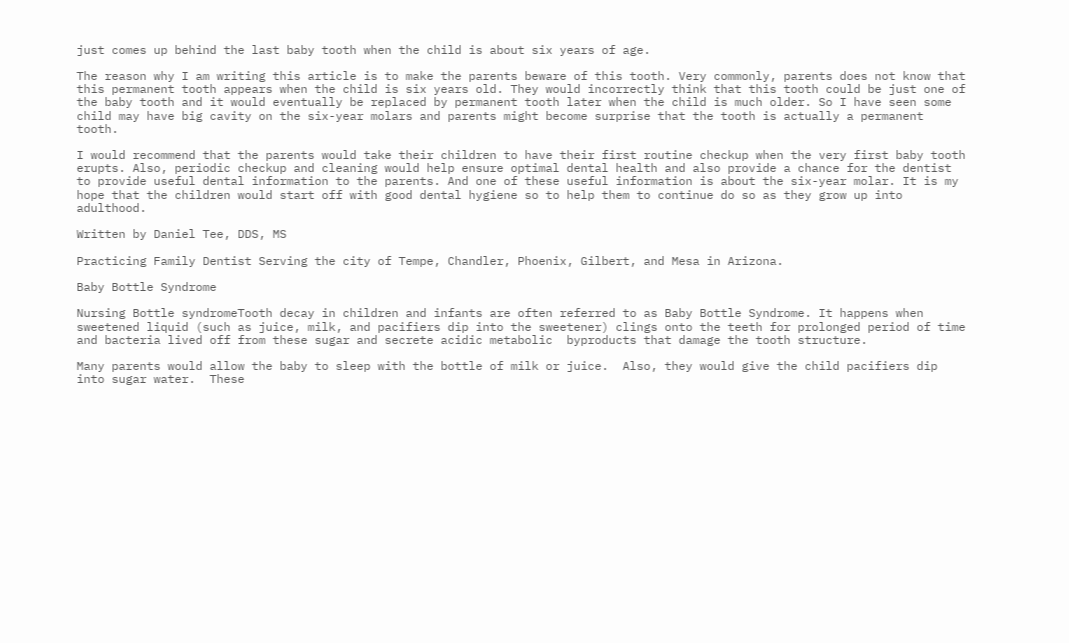just comes up behind the last baby tooth when the child is about six years of age.

The reason why I am writing this article is to make the parents beware of this tooth. Very commonly, parents does not know that this permanent tooth appears when the child is six years old. They would incorrectly think that this tooth could be just one of the baby tooth and it would eventually be replaced by permanent tooth later when the child is much older. So I have seen some child may have big cavity on the six-year molars and parents might become surprise that the tooth is actually a permanent tooth.

I would recommend that the parents would take their children to have their first routine checkup when the very first baby tooth erupts. Also, periodic checkup and cleaning would help ensure optimal dental health and also provide a chance for the dentist to provide useful dental information to the parents. And one of these useful information is about the six-year molar. It is my hope that the children would start off with good dental hygiene so to help them to continue do so as they grow up into adulthood.

Written by Daniel Tee, DDS, MS

Practicing Family Dentist Serving the city of Tempe, Chandler, Phoenix, Gilbert, and Mesa in Arizona.

Baby Bottle Syndrome

Nursing Bottle syndromeTooth decay in children and infants are often referred to as Baby Bottle Syndrome. It happens when sweetened liquid (such as juice, milk, and pacifiers dip into the sweetener) clings onto the teeth for prolonged period of time and bacteria lived off from these sugar and secrete acidic metabolic  byproducts that damage the tooth structure.

Many parents would allow the baby to sleep with the bottle of milk or juice.  Also, they would give the child pacifiers dip into sugar water.  These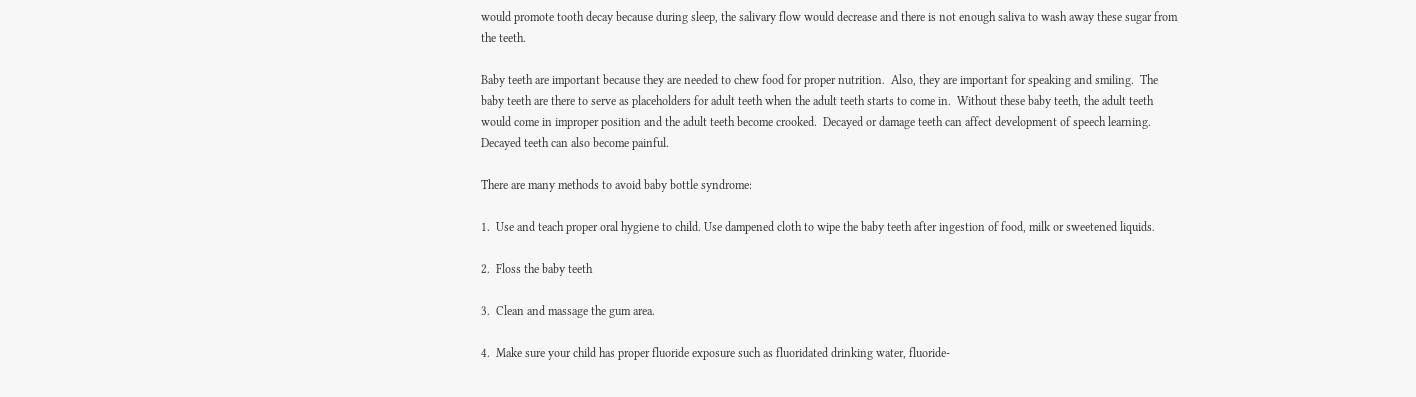would promote tooth decay because during sleep, the salivary flow would decrease and there is not enough saliva to wash away these sugar from the teeth.

Baby teeth are important because they are needed to chew food for proper nutrition.  Also, they are important for speaking and smiling.  The baby teeth are there to serve as placeholders for adult teeth when the adult teeth starts to come in.  Without these baby teeth, the adult teeth would come in improper position and the adult teeth become crooked.  Decayed or damage teeth can affect development of speech learning.  Decayed teeth can also become painful.

There are many methods to avoid baby bottle syndrome:

1.  Use and teach proper oral hygiene to child. Use dampened cloth to wipe the baby teeth after ingestion of food, milk or sweetened liquids.

2.  Floss the baby teeth

3.  Clean and massage the gum area.

4.  Make sure your child has proper fluoride exposure such as fluoridated drinking water, fluoride-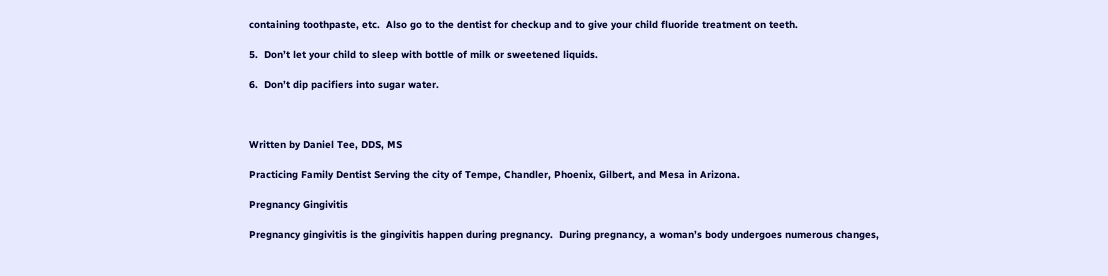containing toothpaste, etc.  Also go to the dentist for checkup and to give your child fluoride treatment on teeth.

5.  Don’t let your child to sleep with bottle of milk or sweetened liquids.

6.  Don’t dip pacifiers into sugar water.



Written by Daniel Tee, DDS, MS

Practicing Family Dentist Serving the city of Tempe, Chandler, Phoenix, Gilbert, and Mesa in Arizona.

Pregnancy Gingivitis

Pregnancy gingivitis is the gingivitis happen during pregnancy.  During pregnancy, a woman’s body undergoes numerous changes,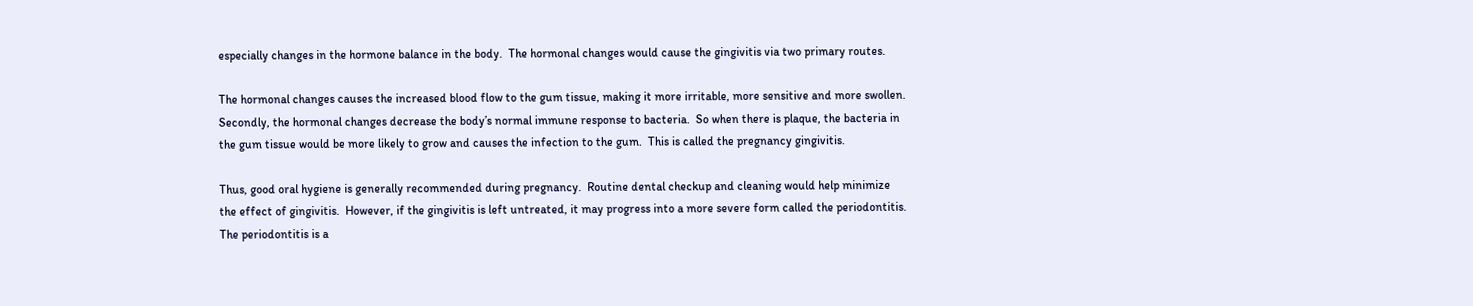especially changes in the hormone balance in the body.  The hormonal changes would cause the gingivitis via two primary routes.

The hormonal changes causes the increased blood flow to the gum tissue, making it more irritable, more sensitive and more swollen.  Secondly, the hormonal changes decrease the body’s normal immune response to bacteria.  So when there is plaque, the bacteria in the gum tissue would be more likely to grow and causes the infection to the gum.  This is called the pregnancy gingivitis.

Thus, good oral hygiene is generally recommended during pregnancy.  Routine dental checkup and cleaning would help minimize the effect of gingivitis.  However, if the gingivitis is left untreated, it may progress into a more severe form called the periodontitis.  The periodontitis is a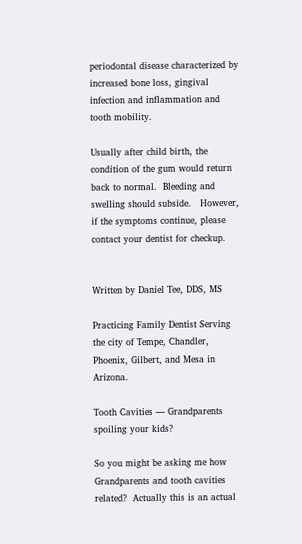periodontal disease characterized by increased bone loss, gingival infection and inflammation and tooth mobility.

Usually after child birth, the condition of the gum would return back to normal.  Bleeding and swelling should subside.   However, if the symptoms continue, please contact your dentist for checkup.


Written by Daniel Tee, DDS, MS

Practicing Family Dentist Serving the city of Tempe, Chandler, Phoenix, Gilbert, and Mesa in Arizona.

Tooth Cavities — Grandparents spoiling your kids?

So you might be asking me how Grandparents and tooth cavities related?  Actually this is an actual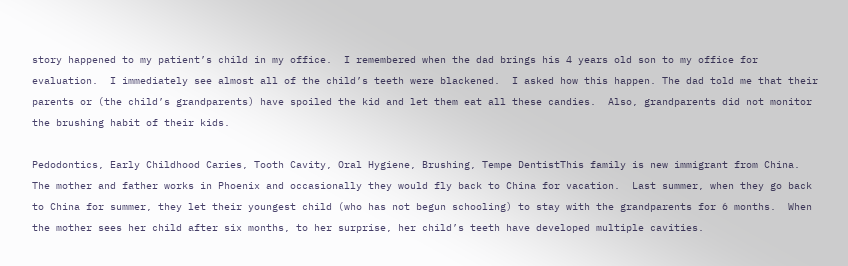story happened to my patient’s child in my office.  I remembered when the dad brings his 4 years old son to my office for evaluation.  I immediately see almost all of the child’s teeth were blackened.  I asked how this happen. The dad told me that their parents or (the child’s grandparents) have spoiled the kid and let them eat all these candies.  Also, grandparents did not monitor the brushing habit of their kids.

Pedodontics, Early Childhood Caries, Tooth Cavity, Oral Hygiene, Brushing, Tempe DentistThis family is new immigrant from China.  The mother and father works in Phoenix and occasionally they would fly back to China for vacation.  Last summer, when they go back to China for summer, they let their youngest child (who has not begun schooling) to stay with the grandparents for 6 months.  When the mother sees her child after six months, to her surprise, her child’s teeth have developed multiple cavities.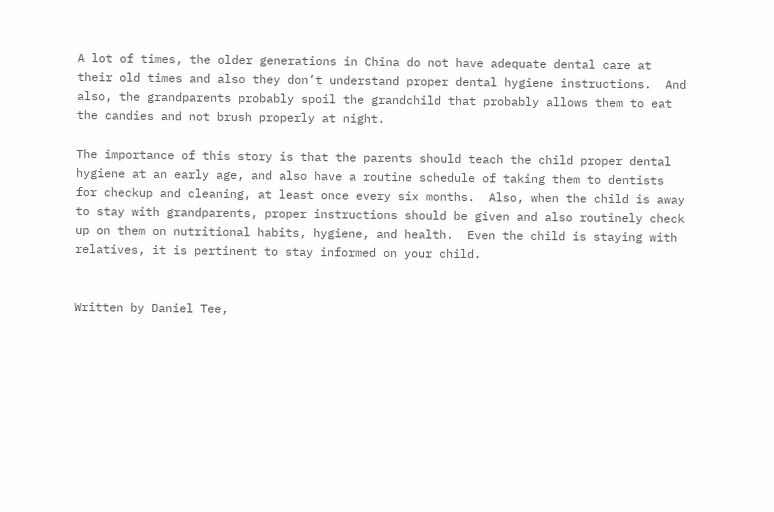A lot of times, the older generations in China do not have adequate dental care at their old times and also they don’t understand proper dental hygiene instructions.  And also, the grandparents probably spoil the grandchild that probably allows them to eat the candies and not brush properly at night.

The importance of this story is that the parents should teach the child proper dental hygiene at an early age, and also have a routine schedule of taking them to dentists for checkup and cleaning, at least once every six months.  Also, when the child is away to stay with grandparents, proper instructions should be given and also routinely check up on them on nutritional habits, hygiene, and health.  Even the child is staying with relatives, it is pertinent to stay informed on your child.


Written by Daniel Tee,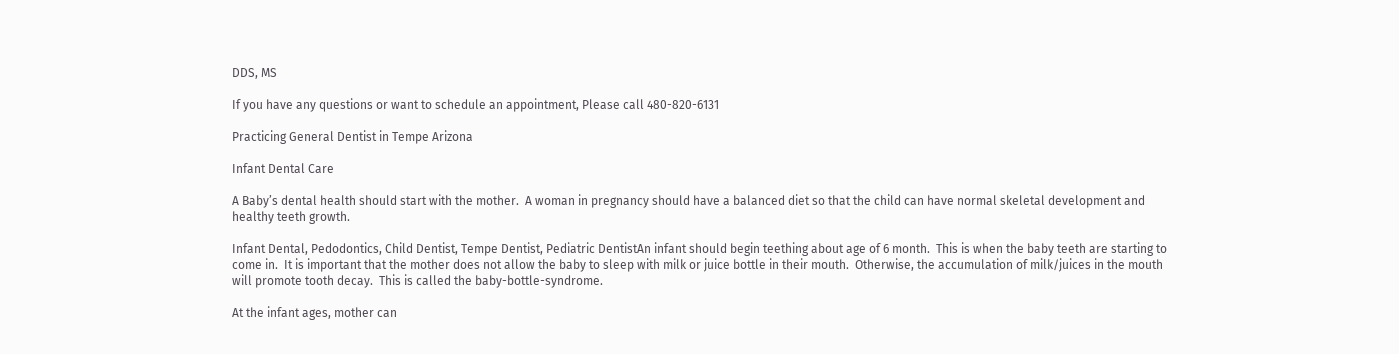DDS, MS

If you have any questions or want to schedule an appointment, Please call 480-820-6131

Practicing General Dentist in Tempe Arizona

Infant Dental Care

A Baby’s dental health should start with the mother.  A woman in pregnancy should have a balanced diet so that the child can have normal skeletal development and healthy teeth growth.

Infant Dental, Pedodontics, Child Dentist, Tempe Dentist, Pediatric DentistAn infant should begin teething about age of 6 month.  This is when the baby teeth are starting to come in.  It is important that the mother does not allow the baby to sleep with milk or juice bottle in their mouth.  Otherwise, the accumulation of milk/juices in the mouth will promote tooth decay.  This is called the baby-bottle-syndrome.

At the infant ages, mother can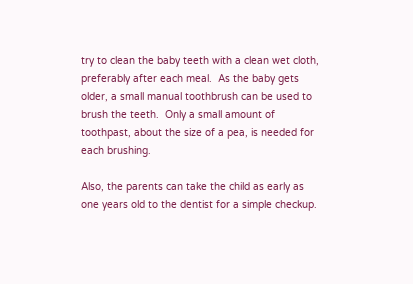try to clean the baby teeth with a clean wet cloth, preferably after each meal.  As the baby gets older, a small manual toothbrush can be used to brush the teeth.  Only a small amount of toothpast, about the size of a pea, is needed for each brushing.

Also, the parents can take the child as early as one years old to the dentist for a simple checkup.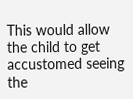This would allow the child to get accustomed seeing the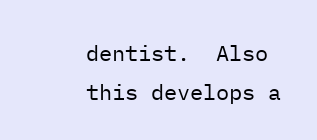dentist.  Also this develops a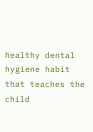healthy dental hygiene habit that teaches the child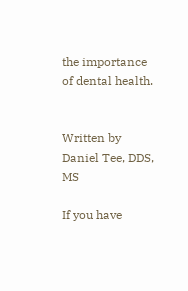the importance of dental health.


Written by Daniel Tee, DDS, MS

If you have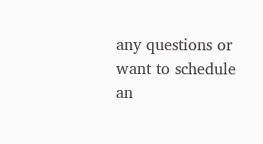any questions or want to schedule an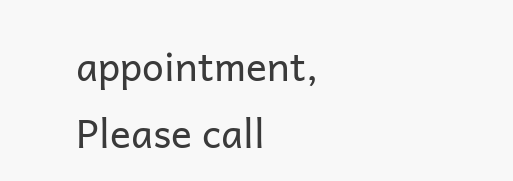appointment, Please call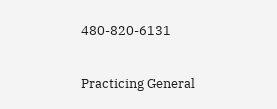480-820-6131

Practicing General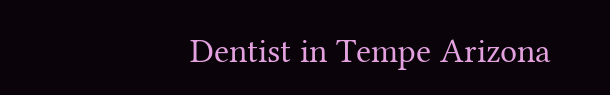Dentist in Tempe Arizona